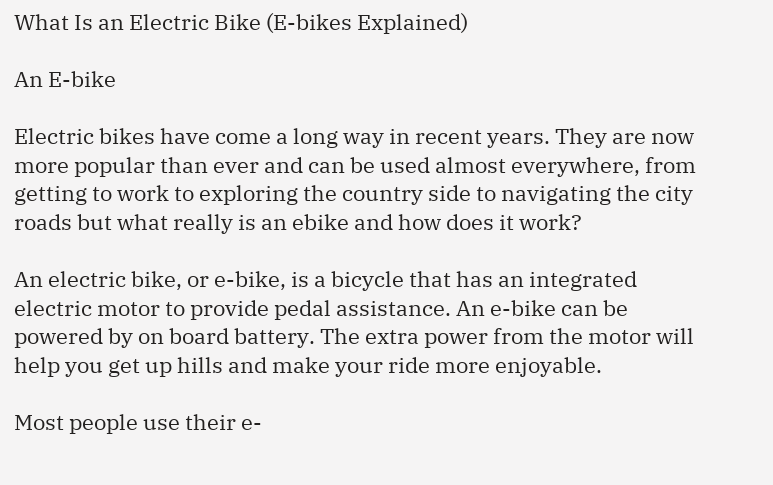What Is an Electric Bike (E-bikes Explained)

An E-bike

Electric bikes have come a long way in recent years. They are now more popular than ever and can be used almost everywhere, from getting to work to exploring the country side to navigating the city roads but what really is an ebike and how does it work?

An electric bike, or e-bike, is a bicycle that has an integrated electric motor to provide pedal assistance. An e-bike can be powered by on board battery. The extra power from the motor will help you get up hills and make your ride more enjoyable.

Most people use their e-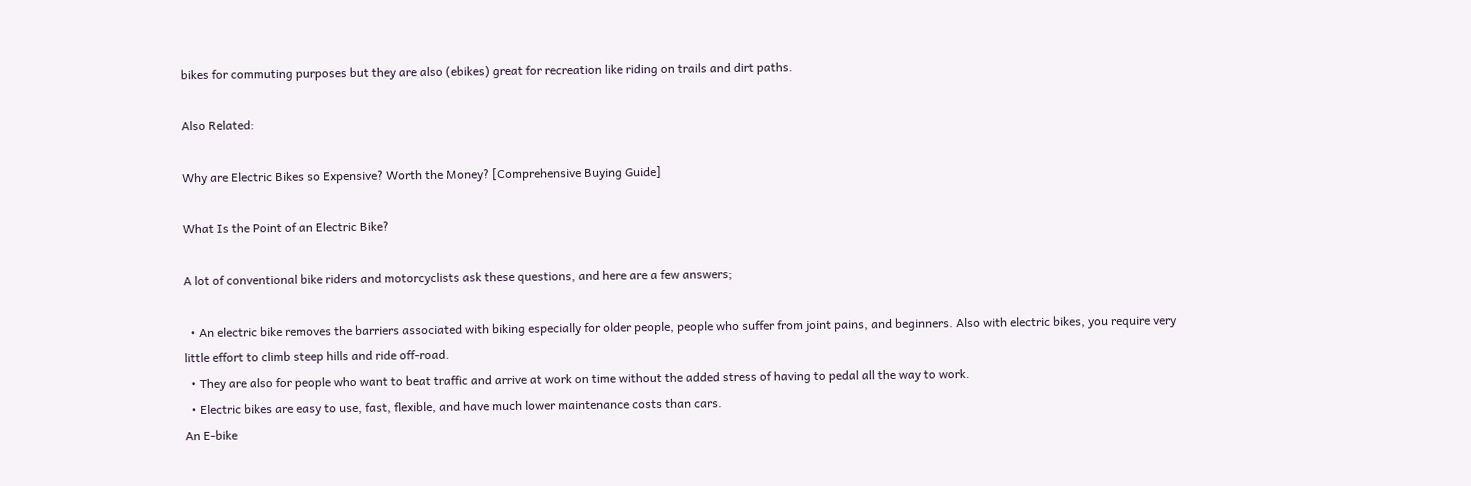bikes for commuting purposes but they are also (ebikes) great for recreation like riding on trails and dirt paths.

Also Related:

Why are Electric Bikes so Expensive? Worth the Money? [Comprehensive Buying Guide]

What Is the Point of an Electric Bike?

A lot of conventional bike riders and motorcyclists ask these questions, and here are a few answers;

  • An electric bike removes the barriers associated with biking especially for older people, people who suffer from joint pains, and beginners. Also with electric bikes, you require very little effort to climb steep hills and ride off-road.
  • They are also for people who want to beat traffic and arrive at work on time without the added stress of having to pedal all the way to work.
  • Electric bikes are easy to use, fast, flexible, and have much lower maintenance costs than cars.
An E-bike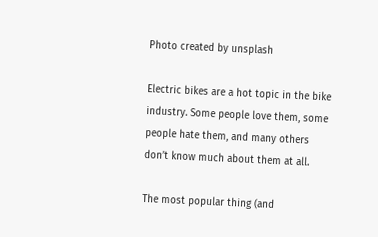Photo created by unsplash

Electric bikes are a hot topic in the bike industry. Some people love them, some people hate them, and many others don’t know much about them at all.

The most popular thing (and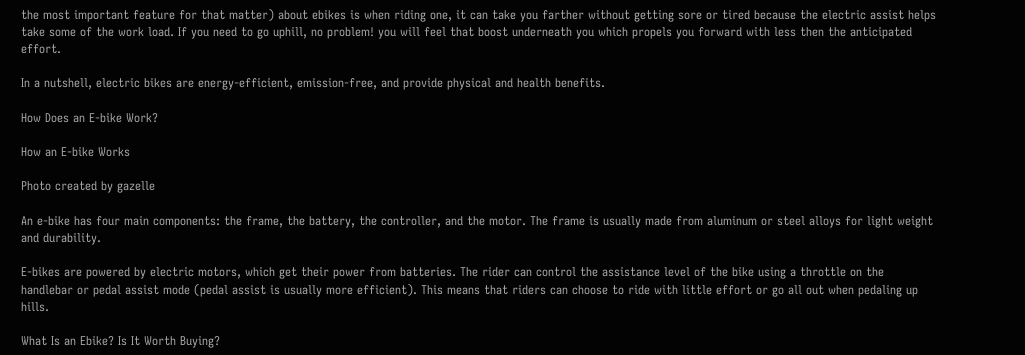the most important feature for that matter) about ebikes is when riding one, it can take you farther without getting sore or tired because the electric assist helps take some of the work load. If you need to go uphill, no problem! you will feel that boost underneath you which propels you forward with less then the anticipated effort.

In a nutshell, electric bikes are energy-efficient, emission-free, and provide physical and health benefits.

How Does an E-bike Work?

How an E-bike Works

Photo created by gazelle

An e-bike has four main components: the frame, the battery, the controller, and the motor. The frame is usually made from aluminum or steel alloys for light weight and durability.

E-bikes are powered by electric motors, which get their power from batteries. The rider can control the assistance level of the bike using a throttle on the handlebar or pedal assist mode (pedal assist is usually more efficient). This means that riders can choose to ride with little effort or go all out when pedaling up hills.

What Is an Ebike? Is It Worth Buying?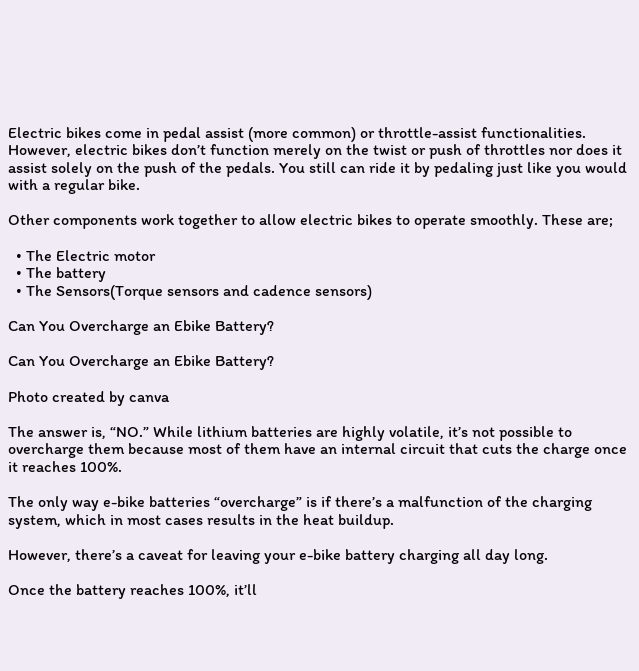Electric bikes come in pedal assist (more common) or throttle-assist functionalities. However, electric bikes don’t function merely on the twist or push of throttles nor does it assist solely on the push of the pedals. You still can ride it by pedaling just like you would with a regular bike.

Other components work together to allow electric bikes to operate smoothly. These are;

  • The Electric motor
  • The battery
  • The Sensors(Torque sensors and cadence sensors)

Can You Overcharge an Ebike Battery?

Can You Overcharge an Ebike Battery?

Photo created by canva

The answer is, “NO.” While lithium batteries are highly volatile, it’s not possible to overcharge them because most of them have an internal circuit that cuts the charge once it reaches 100%.

The only way e-bike batteries “overcharge” is if there’s a malfunction of the charging system, which in most cases results in the heat buildup.

However, there’s a caveat for leaving your e-bike battery charging all day long.

Once the battery reaches 100%, it’ll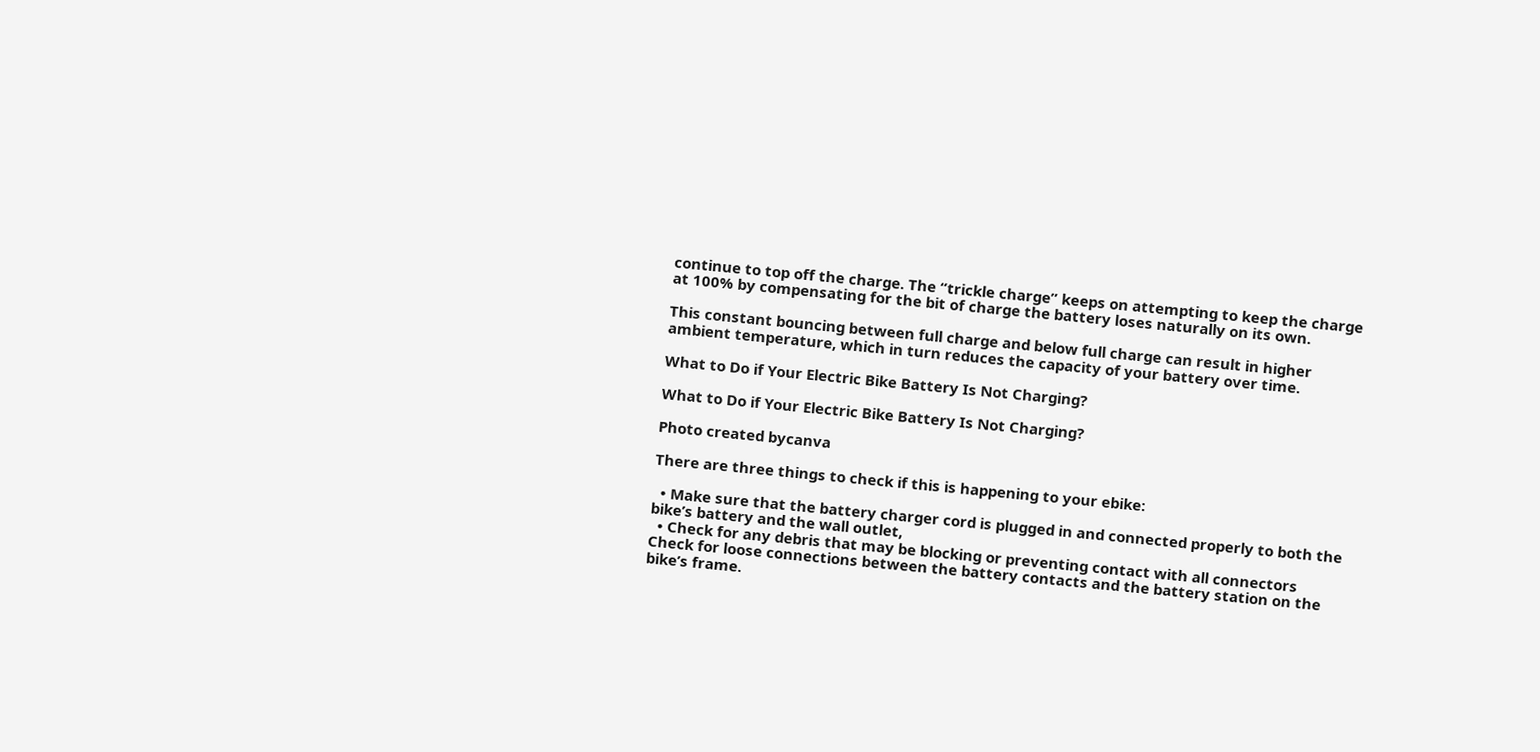continue to top off the charge. The “trickle charge” keeps on attempting to keep the charge at 100% by compensating for the bit of charge the battery loses naturally on its own.

This constant bouncing between full charge and below full charge can result in higher ambient temperature, which in turn reduces the capacity of your battery over time.

What to Do if Your Electric Bike Battery Is Not Charging?

What to Do if Your Electric Bike Battery Is Not Charging?

Photo created bycanva

There are three things to check if this is happening to your ebike:

  • Make sure that the battery charger cord is plugged in and connected properly to both the bike’s battery and the wall outlet,
  • Check for any debris that may be blocking or preventing contact with all connectors Check for loose connections between the battery contacts and the battery station on the bike’s frame.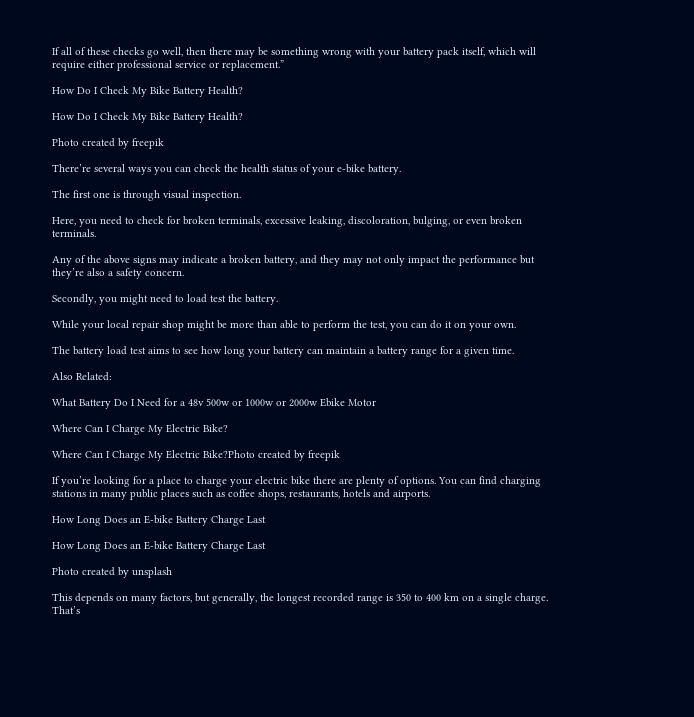If all of these checks go well, then there may be something wrong with your battery pack itself, which will require either professional service or replacement.”

How Do I Check My Bike Battery Health?

How Do I Check My Bike Battery Health?

Photo created by freepik

There’re several ways you can check the health status of your e-bike battery.

The first one is through visual inspection.

Here, you need to check for broken terminals, excessive leaking, discoloration, bulging, or even broken terminals.

Any of the above signs may indicate a broken battery, and they may not only impact the performance but they’re also a safety concern.

Secondly, you might need to load test the battery.

While your local repair shop might be more than able to perform the test, you can do it on your own.

The battery load test aims to see how long your battery can maintain a battery range for a given time.

Also Related:

What Battery Do I Need for a 48v 500w or 1000w or 2000w Ebike Motor

Where Can I Charge My Electric Bike?

Where Can I Charge My Electric Bike?Photo created by freepik

If you’re looking for a place to charge your electric bike there are plenty of options. You can find charging stations in many public places such as coffee shops, restaurants, hotels and airports.

How Long Does an E-bike Battery Charge Last

How Long Does an E-bike Battery Charge Last

Photo created by unsplash

This depends on many factors, but generally, the longest recorded range is 350 to 400 km on a single charge. That’s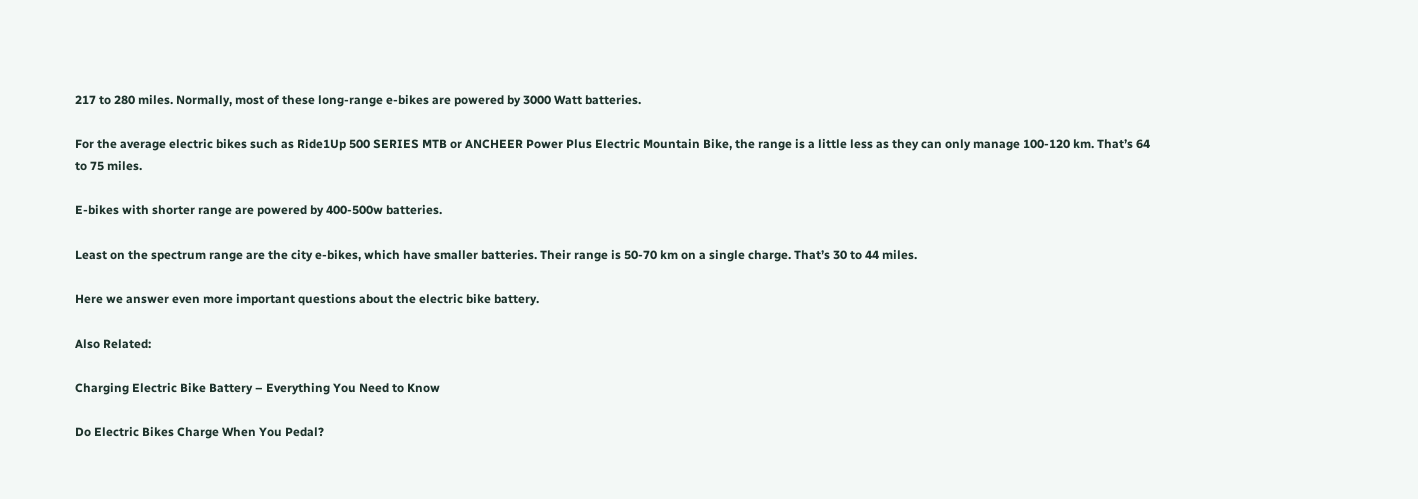217 to 280 miles. Normally, most of these long-range e-bikes are powered by 3000 Watt batteries.

For the average electric bikes such as Ride1Up 500 SERIES MTB or ANCHEER Power Plus Electric Mountain Bike, the range is a little less as they can only manage 100-120 km. That’s 64 to 75 miles.

E-bikes with shorter range are powered by 400-500w batteries.

Least on the spectrum range are the city e-bikes, which have smaller batteries. Their range is 50-70 km on a single charge. That’s 30 to 44 miles.

Here we answer even more important questions about the electric bike battery.

Also Related:

Charging Electric Bike Battery – Everything You Need to Know

Do Electric Bikes Charge When You Pedal?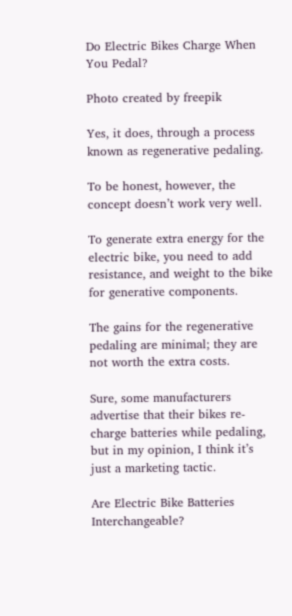Do Electric Bikes Charge When You Pedal?

Photo created by freepik

Yes, it does, through a process known as regenerative pedaling.

To be honest, however, the concept doesn’t work very well.

To generate extra energy for the electric bike, you need to add resistance, and weight to the bike for generative components.

The gains for the regenerative pedaling are minimal; they are not worth the extra costs.

Sure, some manufacturers advertise that their bikes re-charge batteries while pedaling, but in my opinion, I think it’s just a marketing tactic.

Are Electric Bike Batteries Interchangeable?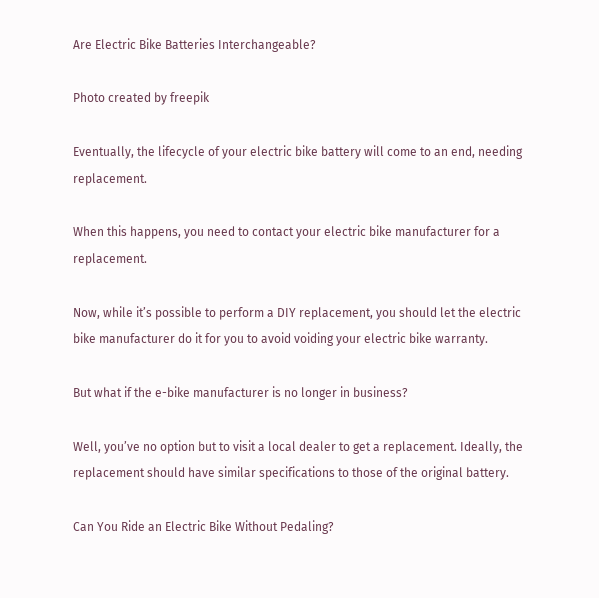Are Electric Bike Batteries Interchangeable?

Photo created by freepik

Eventually, the lifecycle of your electric bike battery will come to an end, needing replacement.

When this happens, you need to contact your electric bike manufacturer for a replacement.

Now, while it’s possible to perform a DIY replacement, you should let the electric bike manufacturer do it for you to avoid voiding your electric bike warranty.

But what if the e-bike manufacturer is no longer in business?

Well, you’ve no option but to visit a local dealer to get a replacement. Ideally, the replacement should have similar specifications to those of the original battery.

Can You Ride an Electric Bike Without Pedaling?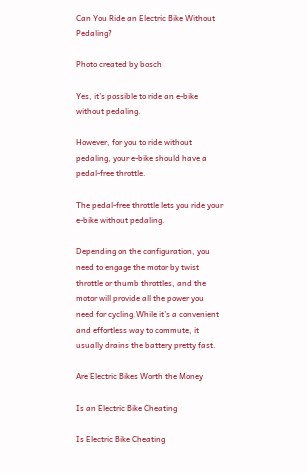Can You Ride an Electric Bike Without Pedaling?

Photo created by bosch

Yes, it’s possible to ride an e-bike without pedaling.

However, for you to ride without pedaling, your e-bike should have a pedal-free throttle.

The pedal-free throttle lets you ride your e-bike without pedaling.

Depending on the configuration, you need to engage the motor by twist throttle or thumb throttles, and the motor will provide all the power you need for cycling.While it’s a convenient and effortless way to commute, it usually drains the battery pretty fast.

Are Electric Bikes Worth the Money

Is an Electric Bike Cheating

Is Electric Bike Cheating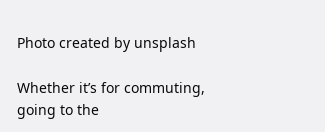Photo created by unsplash

Whether it’s for commuting, going to the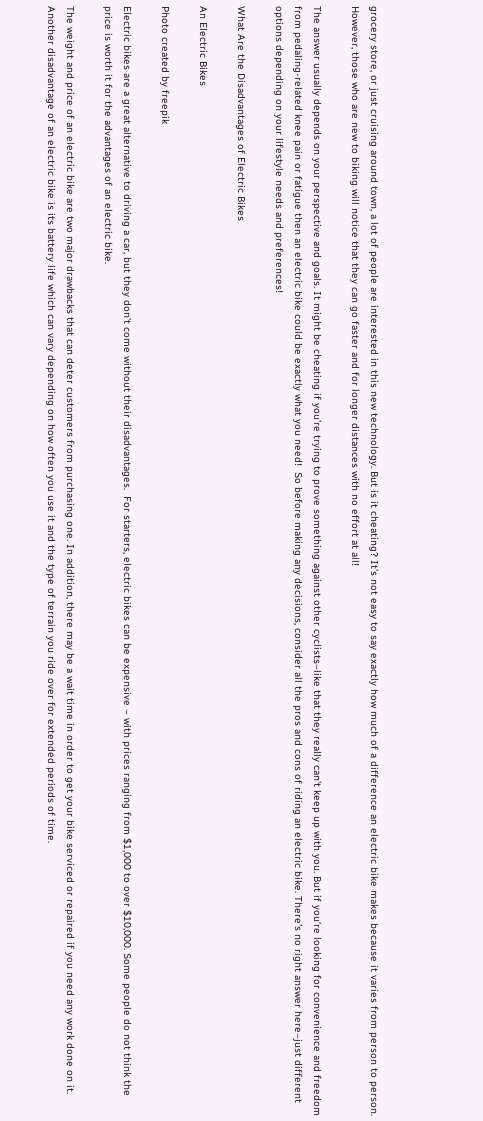grocery store, or just cruising around town, a lot of people are interested in this new technology. But is it cheating? It’s not easy to say exactly how much of a difference an electric bike makes because it varies from person to person. However, those who are new to biking will notice that they can go faster and for longer distances with no effort at all!

The answer usually depends on your perspective and goals. It might be cheating if you’re trying to prove something against other cyclists–like that they really can’t keep up with you. But if you’re looking for convenience and freedom from pedaling-related knee pain or fatigue then an electric bike could be exactly what you need!  So before making any decisions, consider all the pros and cons of riding an electric bike. There’s no right answer here–just different options depending on your lifestyle needs and preferences!

What Are the Disadvantages of Electric Bikes

An Electric Bikes

Photo created by freepik

Electric bikes are a great alternative to driving a car, but they don’t come without their disadvantages.  For starters, electric bikes can be expensive – with prices ranging from $1,000 to over $10,000. Some people do not think the price is worth it for the advantages of an electric bike.

The weight and price of an electric bike are two major drawbacks that can deter customers from purchasing one. In addition, there may be a wait time in order to get your bike serviced or repaired if you need any work done on it. Another disadvantage of an electric bike is its battery life which can vary depending on how often you use it and the type of terrain you ride over for extended periods of time.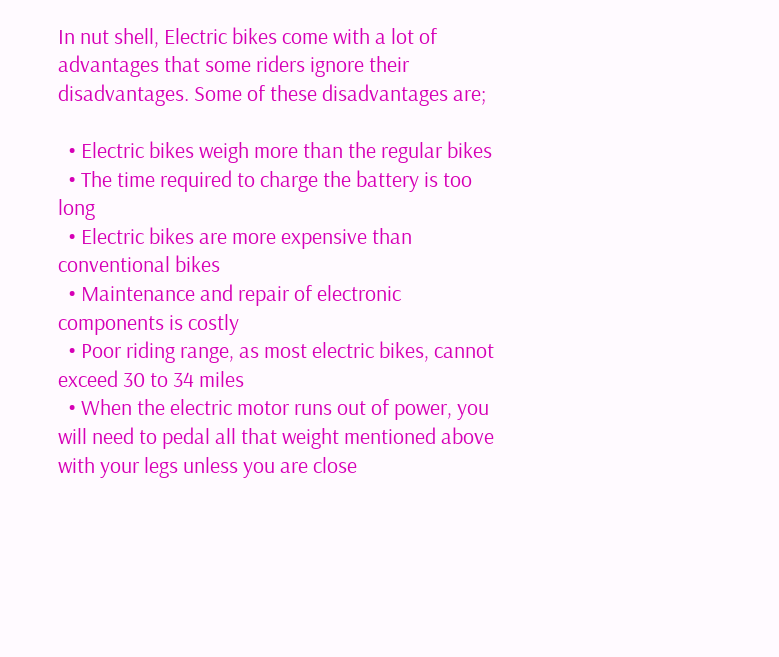In nut shell, Electric bikes come with a lot of advantages that some riders ignore their disadvantages. Some of these disadvantages are;

  • Electric bikes weigh more than the regular bikes
  • The time required to charge the battery is too long
  • Electric bikes are more expensive than conventional bikes
  • Maintenance and repair of electronic components is costly
  • Poor riding range, as most electric bikes, cannot exceed 30 to 34 miles
  • When the electric motor runs out of power, you will need to pedal all that weight mentioned above with your legs unless you are close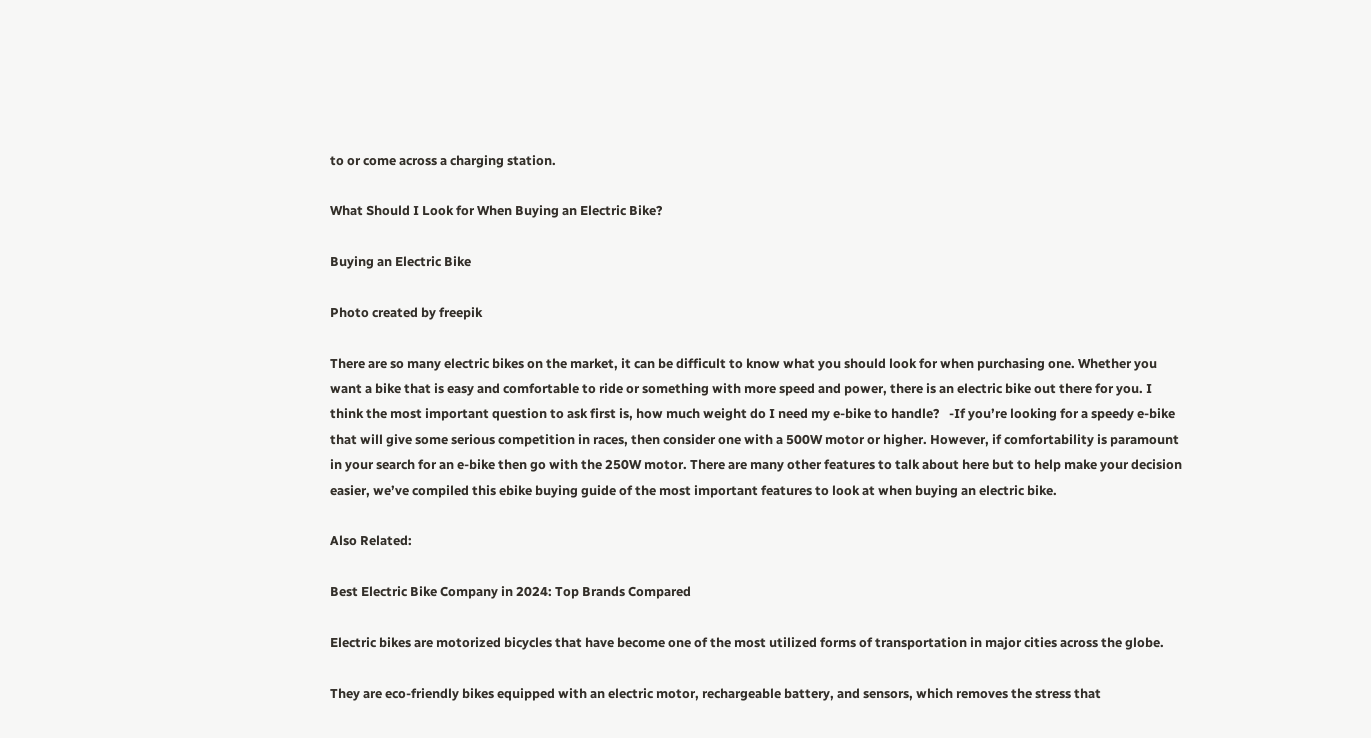to or come across a charging station.

What Should I Look for When Buying an Electric Bike?

Buying an Electric Bike

Photo created by freepik

There are so many electric bikes on the market, it can be difficult to know what you should look for when purchasing one. Whether you want a bike that is easy and comfortable to ride or something with more speed and power, there is an electric bike out there for you. I think the most important question to ask first is, how much weight do I need my e-bike to handle?   -If you’re looking for a speedy e-bike that will give some serious competition in races, then consider one with a 500W motor or higher. However, if comfortability is paramount in your search for an e-bike then go with the 250W motor. There are many other features to talk about here but to help make your decision easier, we’ve compiled this ebike buying guide of the most important features to look at when buying an electric bike.

Also Related:

Best Electric Bike Company in 2024: Top Brands Compared

Electric bikes are motorized bicycles that have become one of the most utilized forms of transportation in major cities across the globe.

They are eco-friendly bikes equipped with an electric motor, rechargeable battery, and sensors, which removes the stress that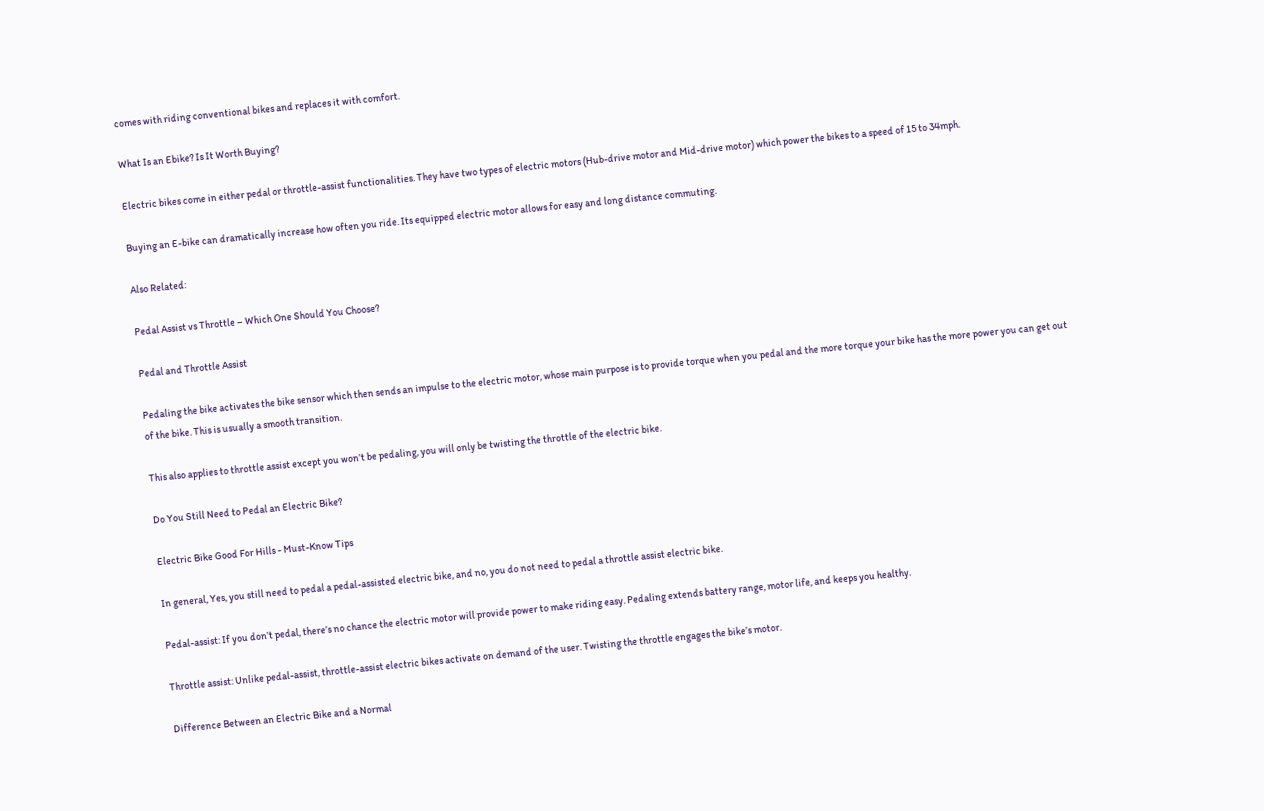comes with riding conventional bikes and replaces it with comfort.

What Is an Ebike? Is It Worth Buying?

Electric bikes come in either pedal or throttle-assist functionalities. They have two types of electric motors (Hub-drive motor and Mid-drive motor) which power the bikes to a speed of 15 to 34mph.

Buying an E-bike can dramatically increase how often you ride. Its equipped electric motor allows for easy and long distance commuting.

Also Related:

Pedal Assist vs Throttle – Which One Should You Choose?

Pedal and Throttle Assist

Pedaling the bike activates the bike sensor which then sends an impulse to the electric motor, whose main purpose is to provide torque when you pedal and the more torque your bike has the more power you can get out of the bike. This is usually a smooth transition.

This also applies to throttle assist except you won’t be pedaling, you will only be twisting the throttle of the electric bike.

Do You Still Need to Pedal an Electric Bike?

Electric Bike Good For Hills - Must-Know Tips

In general, Yes, you still need to pedal a pedal-assisted electric bike, and no, you do not need to pedal a throttle assist electric bike.

Pedal-assist: If you don’t pedal, there’s no chance the electric motor will provide power to make riding easy. Pedaling extends battery range, motor life, and keeps you healthy.

Throttle assist: Unlike pedal-assist, throttle-assist electric bikes activate on demand of the user. Twisting the throttle engages the bike’s motor.

Difference Between an Electric Bike and a Normal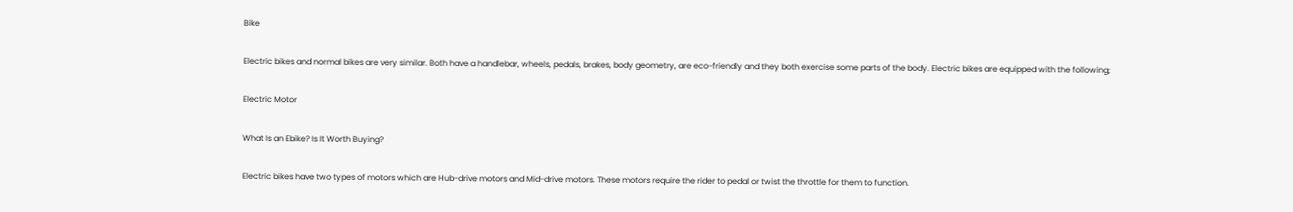Bike

Electric bikes and normal bikes are very similar. Both have a handlebar, wheels, pedals, brakes, body geometry, are eco-friendly and they both exercise some parts of the body. Electric bikes are equipped with the following;

Electric Motor

What Is an Ebike? Is It Worth Buying?

Electric bikes have two types of motors which are Hub-drive motors and Mid-drive motors. These motors require the rider to pedal or twist the throttle for them to function.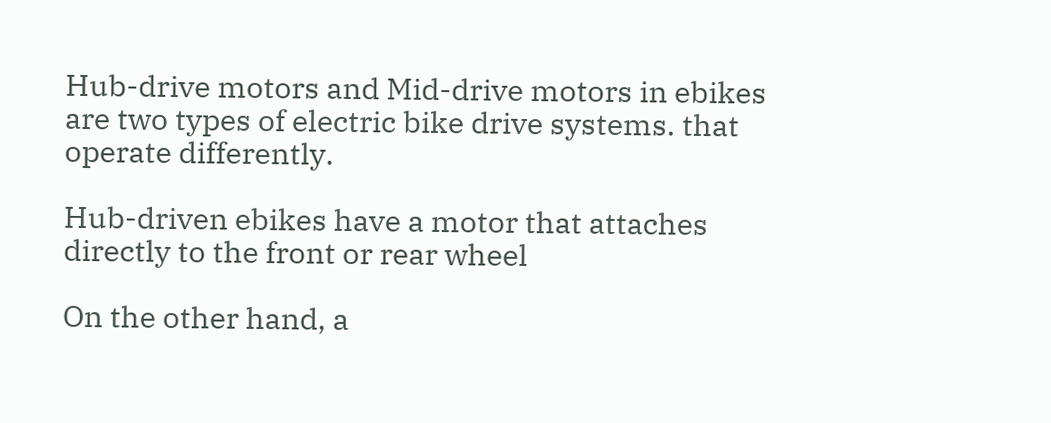Hub-drive motors and Mid-drive motors in ebikes are two types of electric bike drive systems. that operate differently.

Hub-driven ebikes have a motor that attaches directly to the front or rear wheel

On the other hand, a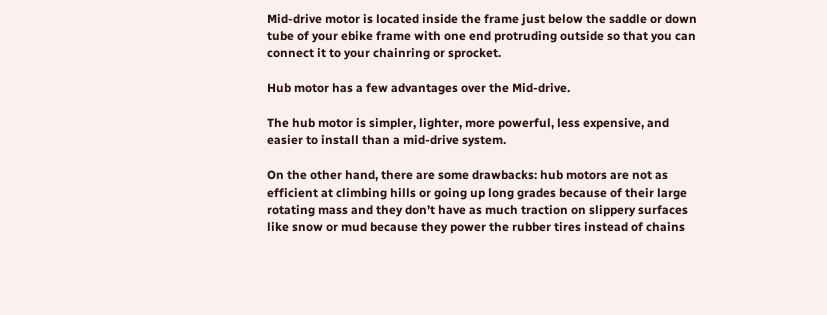Mid-drive motor is located inside the frame just below the saddle or down tube of your ebike frame with one end protruding outside so that you can connect it to your chainring or sprocket.

Hub motor has a few advantages over the Mid-drive.

The hub motor is simpler, lighter, more powerful, less expensive, and easier to install than a mid-drive system.

On the other hand, there are some drawbacks: hub motors are not as efficient at climbing hills or going up long grades because of their large rotating mass and they don’t have as much traction on slippery surfaces like snow or mud because they power the rubber tires instead of chains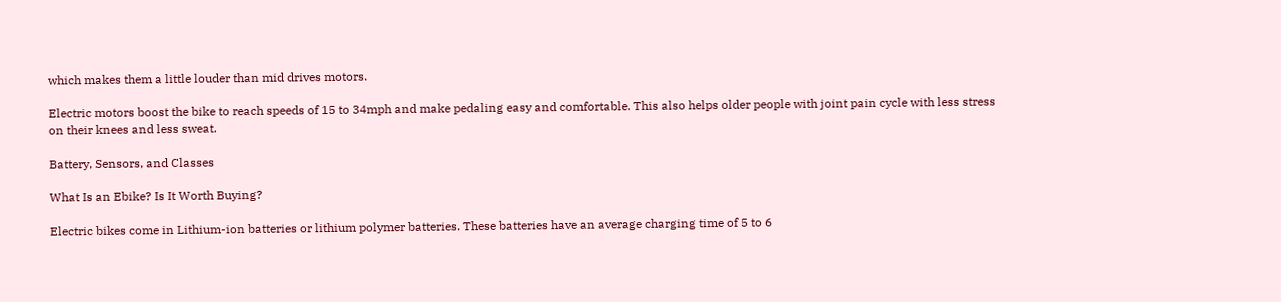which makes them a little louder than mid drives motors.

Electric motors boost the bike to reach speeds of 15 to 34mph and make pedaling easy and comfortable. This also helps older people with joint pain cycle with less stress on their knees and less sweat.

Battery, Sensors, and Classes

What Is an Ebike? Is It Worth Buying?

Electric bikes come in Lithium-ion batteries or lithium polymer batteries. These batteries have an average charging time of 5 to 6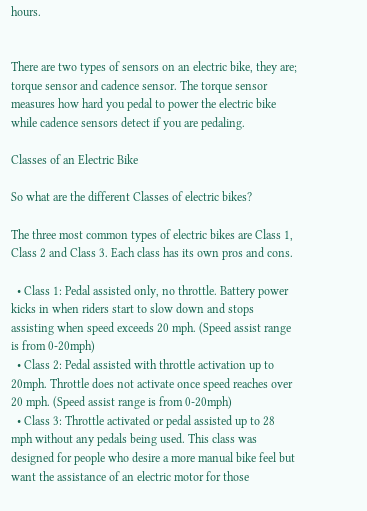hours.


There are two types of sensors on an electric bike, they are; torque sensor and cadence sensor. The torque sensor measures how hard you pedal to power the electric bike while cadence sensors detect if you are pedaling.

Classes of an Electric Bike

So what are the different Classes of electric bikes?

The three most common types of electric bikes are Class 1, Class 2 and Class 3. Each class has its own pros and cons.

  • Class 1: Pedal assisted only, no throttle. Battery power kicks in when riders start to slow down and stops assisting when speed exceeds 20 mph. (Speed assist range is from 0-20mph)
  • Class 2: Pedal assisted with throttle activation up to 20mph. Throttle does not activate once speed reaches over 20 mph. (Speed assist range is from 0-20mph)
  • Class 3: Throttle activated or pedal assisted up to 28 mph without any pedals being used. This class was designed for people who desire a more manual bike feel but want the assistance of an electric motor for those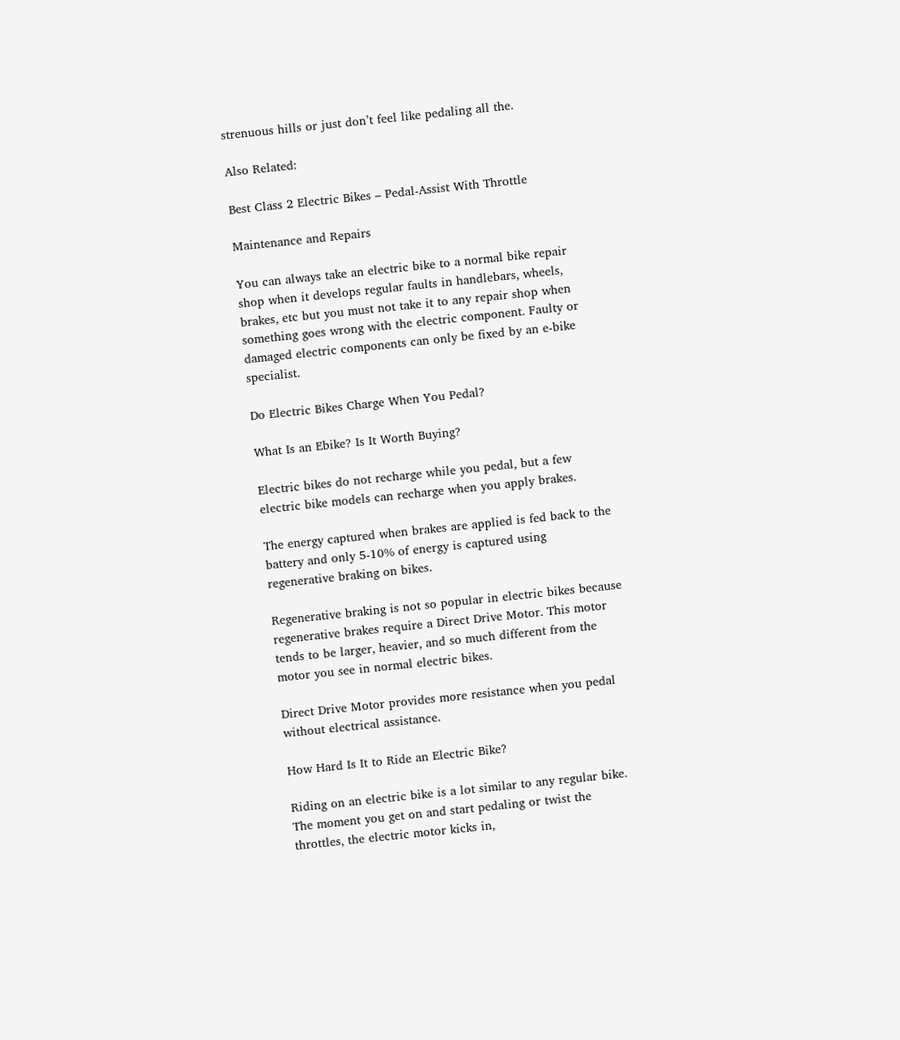strenuous hills or just don’t feel like pedaling all the.

Also Related:

Best Class 2 Electric Bikes – Pedal-Assist With Throttle

Maintenance and Repairs

You can always take an electric bike to a normal bike repair shop when it develops regular faults in handlebars, wheels, brakes, etc but you must not take it to any repair shop when something goes wrong with the electric component. Faulty or damaged electric components can only be fixed by an e-bike specialist.

Do Electric Bikes Charge When You Pedal?

What Is an Ebike? Is It Worth Buying?

Electric bikes do not recharge while you pedal, but a few electric bike models can recharge when you apply brakes.

The energy captured when brakes are applied is fed back to the battery and only 5-10% of energy is captured using regenerative braking on bikes.

Regenerative braking is not so popular in electric bikes because regenerative brakes require a Direct Drive Motor. This motor tends to be larger, heavier, and so much different from the motor you see in normal electric bikes.

Direct Drive Motor provides more resistance when you pedal without electrical assistance.

How Hard Is It to Ride an Electric Bike?

Riding on an electric bike is a lot similar to any regular bike. The moment you get on and start pedaling or twist the throttles, the electric motor kicks in,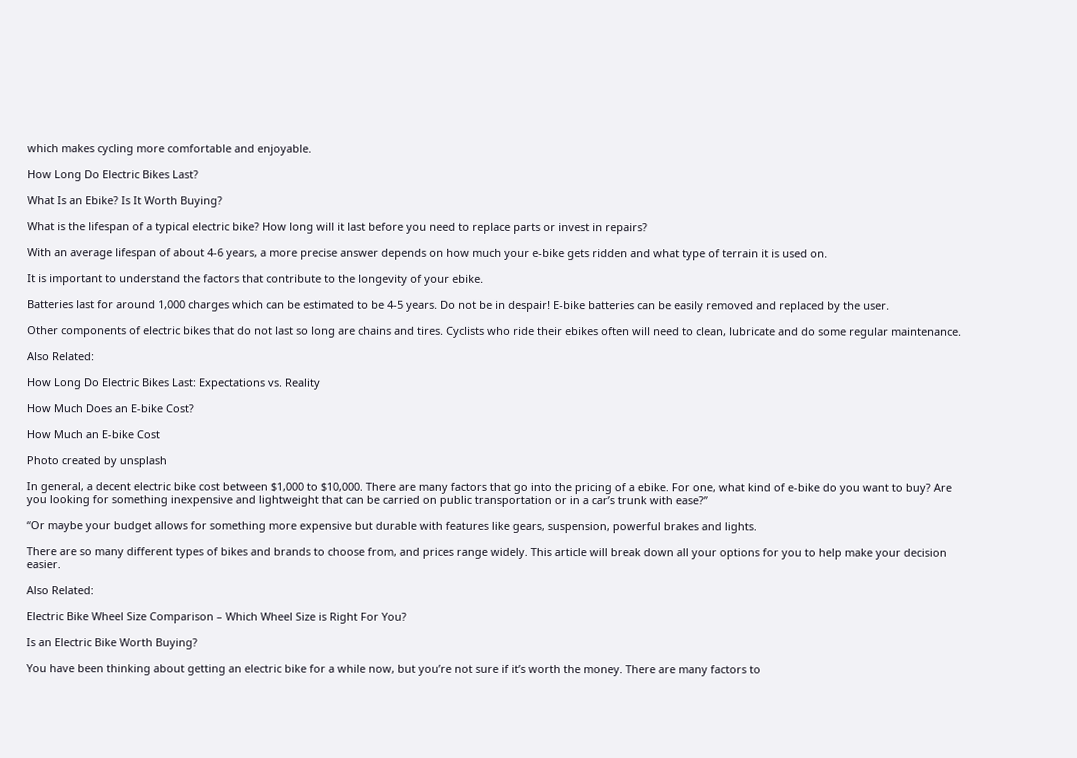which makes cycling more comfortable and enjoyable.

How Long Do Electric Bikes Last?

What Is an Ebike? Is It Worth Buying?

What is the lifespan of a typical electric bike? How long will it last before you need to replace parts or invest in repairs?

With an average lifespan of about 4-6 years, a more precise answer depends on how much your e-bike gets ridden and what type of terrain it is used on.

It is important to understand the factors that contribute to the longevity of your ebike.

Batteries last for around 1,000 charges which can be estimated to be 4-5 years. Do not be in despair! E-bike batteries can be easily removed and replaced by the user.

Other components of electric bikes that do not last so long are chains and tires. Cyclists who ride their ebikes often will need to clean, lubricate and do some regular maintenance.

Also Related:

How Long Do Electric Bikes Last: Expectations vs. Reality

How Much Does an E-bike Cost?

How Much an E-bike Cost

Photo created by unsplash

In general, a decent electric bike cost between $1,000 to $10,000. There are many factors that go into the pricing of a ebike. For one, what kind of e-bike do you want to buy? Are you looking for something inexpensive and lightweight that can be carried on public transportation or in a car’s trunk with ease?”

“Or maybe your budget allows for something more expensive but durable with features like gears, suspension, powerful brakes and lights.

There are so many different types of bikes and brands to choose from, and prices range widely. This article will break down all your options for you to help make your decision easier.

Also Related:

Electric Bike Wheel Size Comparison – Which Wheel Size is Right For You?

Is an Electric Bike Worth Buying?

You have been thinking about getting an electric bike for a while now, but you’re not sure if it’s worth the money. There are many factors to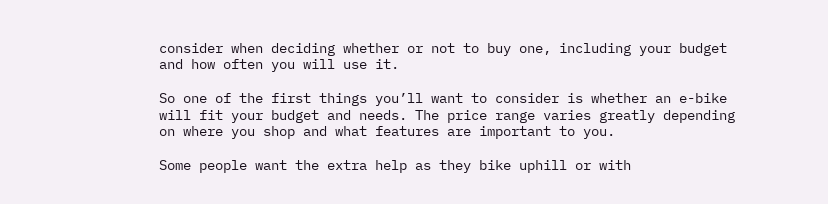consider when deciding whether or not to buy one, including your budget and how often you will use it.

So one of the first things you’ll want to consider is whether an e-bike will fit your budget and needs. The price range varies greatly depending on where you shop and what features are important to you.

Some people want the extra help as they bike uphill or with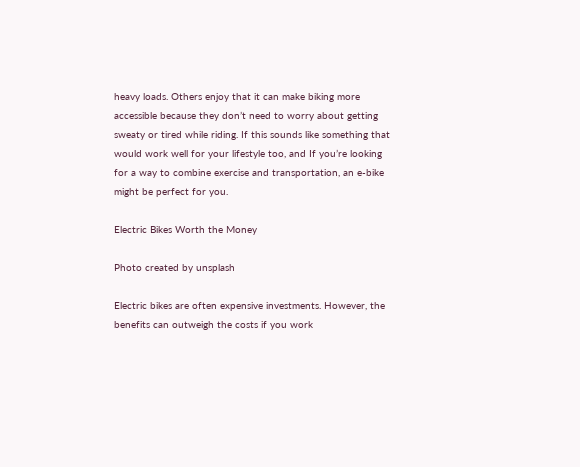heavy loads. Others enjoy that it can make biking more accessible because they don’t need to worry about getting sweaty or tired while riding. If this sounds like something that would work well for your lifestyle too, and If you’re looking for a way to combine exercise and transportation, an e-bike might be perfect for you.

Electric Bikes Worth the Money

Photo created by unsplash

Electric bikes are often expensive investments. However, the benefits can outweigh the costs if you work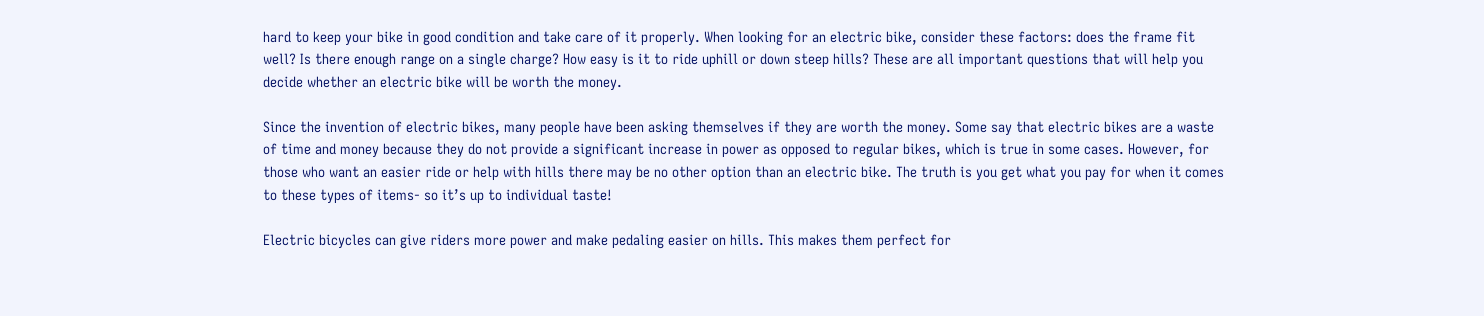hard to keep your bike in good condition and take care of it properly. When looking for an electric bike, consider these factors: does the frame fit well? Is there enough range on a single charge? How easy is it to ride uphill or down steep hills? These are all important questions that will help you decide whether an electric bike will be worth the money.

Since the invention of electric bikes, many people have been asking themselves if they are worth the money. Some say that electric bikes are a waste of time and money because they do not provide a significant increase in power as opposed to regular bikes, which is true in some cases. However, for those who want an easier ride or help with hills there may be no other option than an electric bike. The truth is you get what you pay for when it comes to these types of items- so it’s up to individual taste!

Electric bicycles can give riders more power and make pedaling easier on hills. This makes them perfect for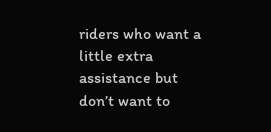riders who want a little extra assistance but don’t want to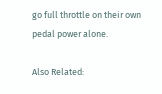go full throttle on their own pedal power alone.

Also Related: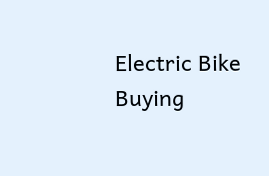Electric Bike Buying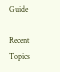Guide

Recent Topics